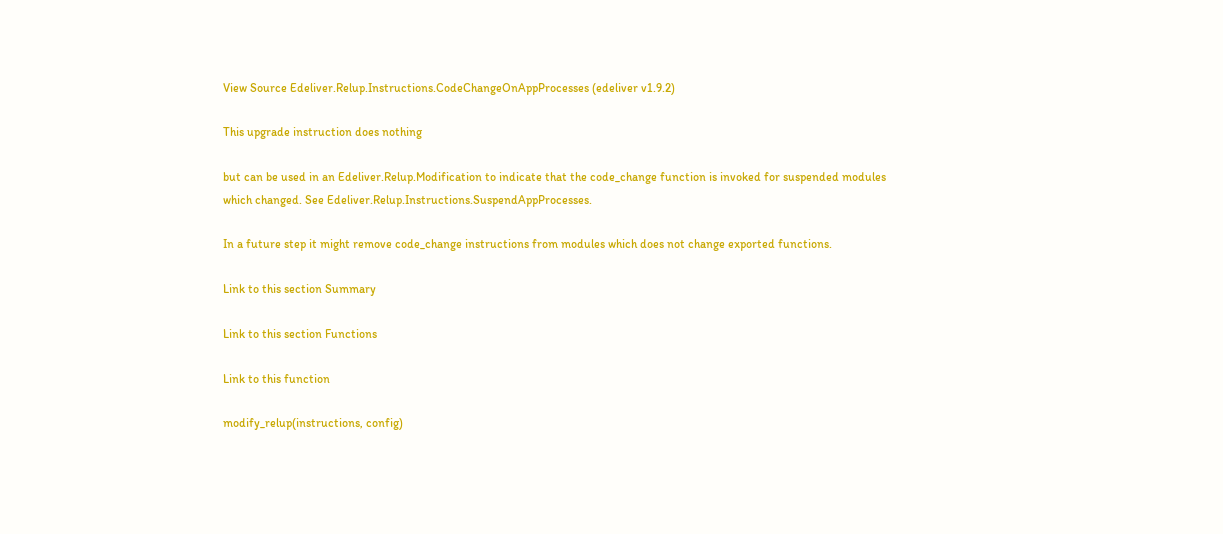View Source Edeliver.Relup.Instructions.CodeChangeOnAppProcesses (edeliver v1.9.2)

This upgrade instruction does nothing

but can be used in an Edeliver.Relup.Modification to indicate that the code_change function is invoked for suspended modules which changed. See Edeliver.Relup.Instructions.SuspendAppProcesses.

In a future step it might remove code_change instructions from modules which does not change exported functions.

Link to this section Summary

Link to this section Functions

Link to this function

modify_relup(instructions, config)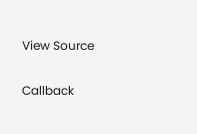View Source

Callback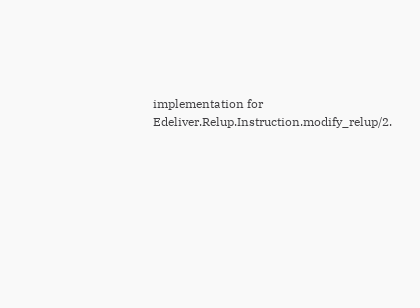implementation for Edeliver.Relup.Instruction.modify_relup/2.